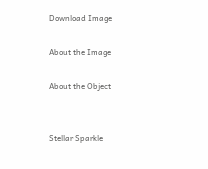Download Image

About the Image

About the Object


Stellar Sparkle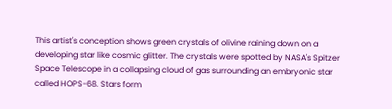This artist's conception shows green crystals of olivine raining down on a developing star like cosmic glitter. The crystals were spotted by NASA's Spitzer Space Telescope in a collapsing cloud of gas surrounding an embryonic star called HOPS-68. Stars form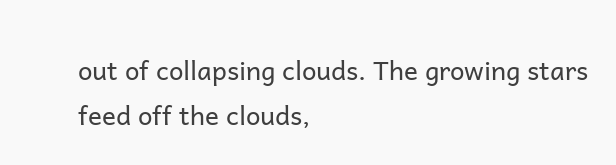out of collapsing clouds. The growing stars feed off the clouds,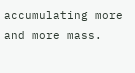accumulating more and more mass.